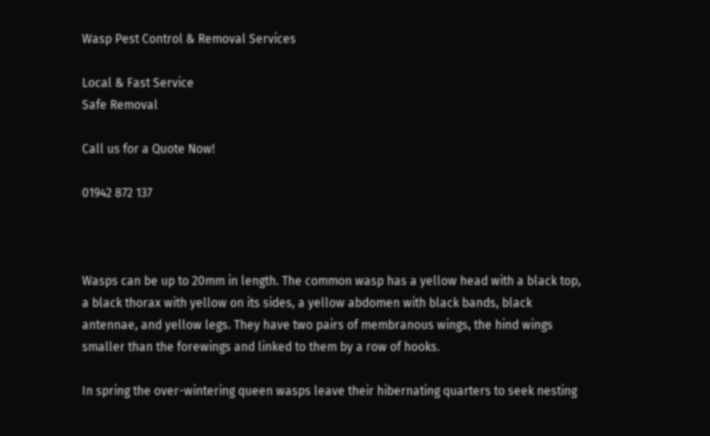Wasp Pest Control & Removal Services

Local & Fast Service
Safe Removal

Call us for a Quote Now!

01942 872 137



Wasps can be up to 20mm in length. The common wasp has a yellow head with a black top, a black thorax with yellow on its sides, a yellow abdomen with black bands, black antennae, and yellow legs. They have two pairs of membranous wings, the hind wings smaller than the forewings and linked to them by a row of hooks.

In spring the over-wintering queen wasps leave their hibernating quarters to seek nesting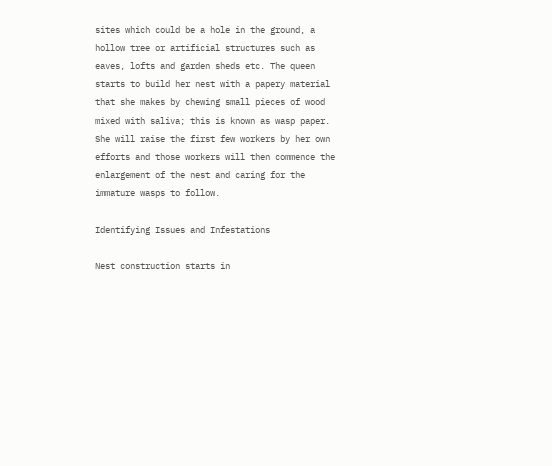sites which could be a hole in the ground, a hollow tree or artificial structures such as eaves, lofts and garden sheds etc. The queen starts to build her nest with a papery material that she makes by chewing small pieces of wood mixed with saliva; this is known as wasp paper. She will raise the first few workers by her own efforts and those workers will then commence the enlargement of the nest and caring for the immature wasps to follow.

Identifying Issues and Infestations

Nest construction starts in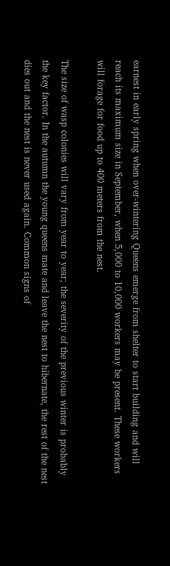earnest in early spring when over-wintering Queens emerge from shelter to start building and will reach its maximum size in September, when 5,000 to 10,000 workers may be present. These workers will forage for food up to 400 meters from the nest.

The size of wasp colonies will vary from year to year; the severity of the previous winter is probably the key factor. In the autumn the young queens mate and leave the nest to hibernate, the rest of the nest dies out and the nest is never used again. Common signs of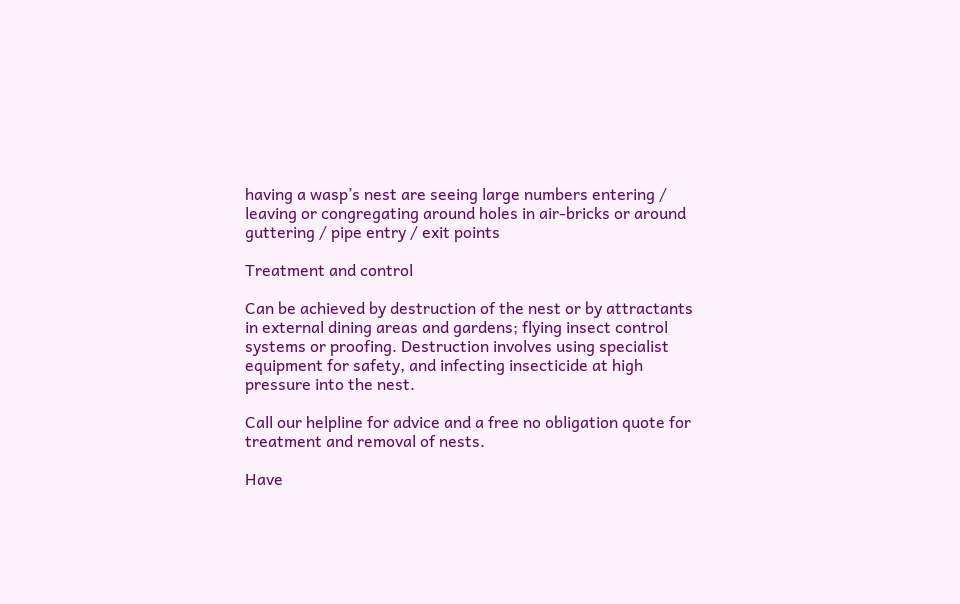having a wasp’s nest are seeing large numbers entering / leaving or congregating around holes in air-bricks or around guttering / pipe entry / exit points

Treatment and control

Can be achieved by destruction of the nest or by attractants in external dining areas and gardens; flying insect control systems or proofing. Destruction involves using specialist equipment for safety, and infecting insecticide at high pressure into the nest.

Call our helpline for advice and a free no obligation quote for treatment and removal of nests.

Have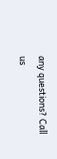any questions? Call us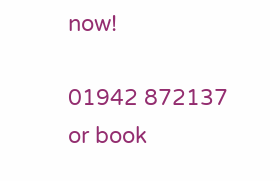now!

01942 872137
or book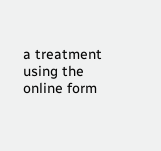a treatment using the online form